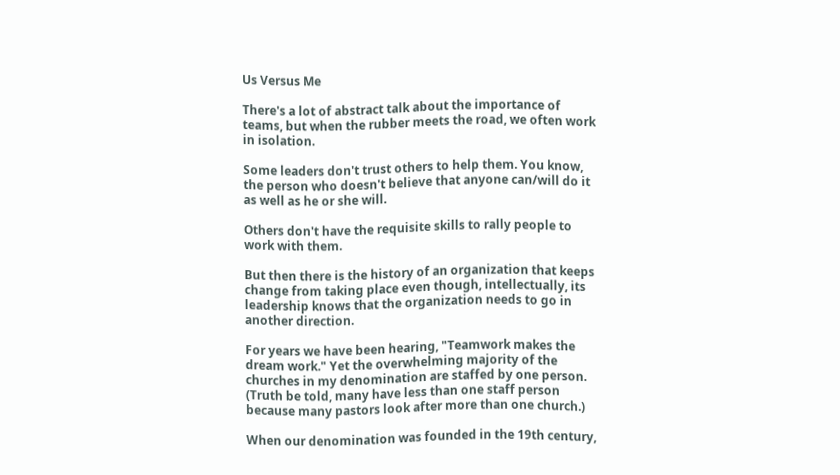Us Versus Me

There's a lot of abstract talk about the importance of teams, but when the rubber meets the road, we often work in isolation.

Some leaders don't trust others to help them. You know, the person who doesn't believe that anyone can/will do it as well as he or she will.

Others don't have the requisite skills to rally people to work with them.

But then there is the history of an organization that keeps change from taking place even though, intellectually, its leadership knows that the organization needs to go in another direction.

For years we have been hearing, "Teamwork makes the dream work." Yet the overwhelming majority of the churches in my denomination are staffed by one person. (Truth be told, many have less than one staff person because many pastors look after more than one church.)

When our denomination was founded in the 19th century,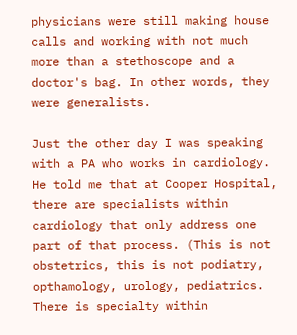physicians were still making house calls and working with not much more than a stethoscope and a doctor's bag. In other words, they were generalists.

Just the other day I was speaking with a PA who works in cardiology. He told me that at Cooper Hospital, there are specialists within cardiology that only address one part of that process. (This is not obstetrics, this is not podiatry, opthamology, urology, pediatrics. There is specialty within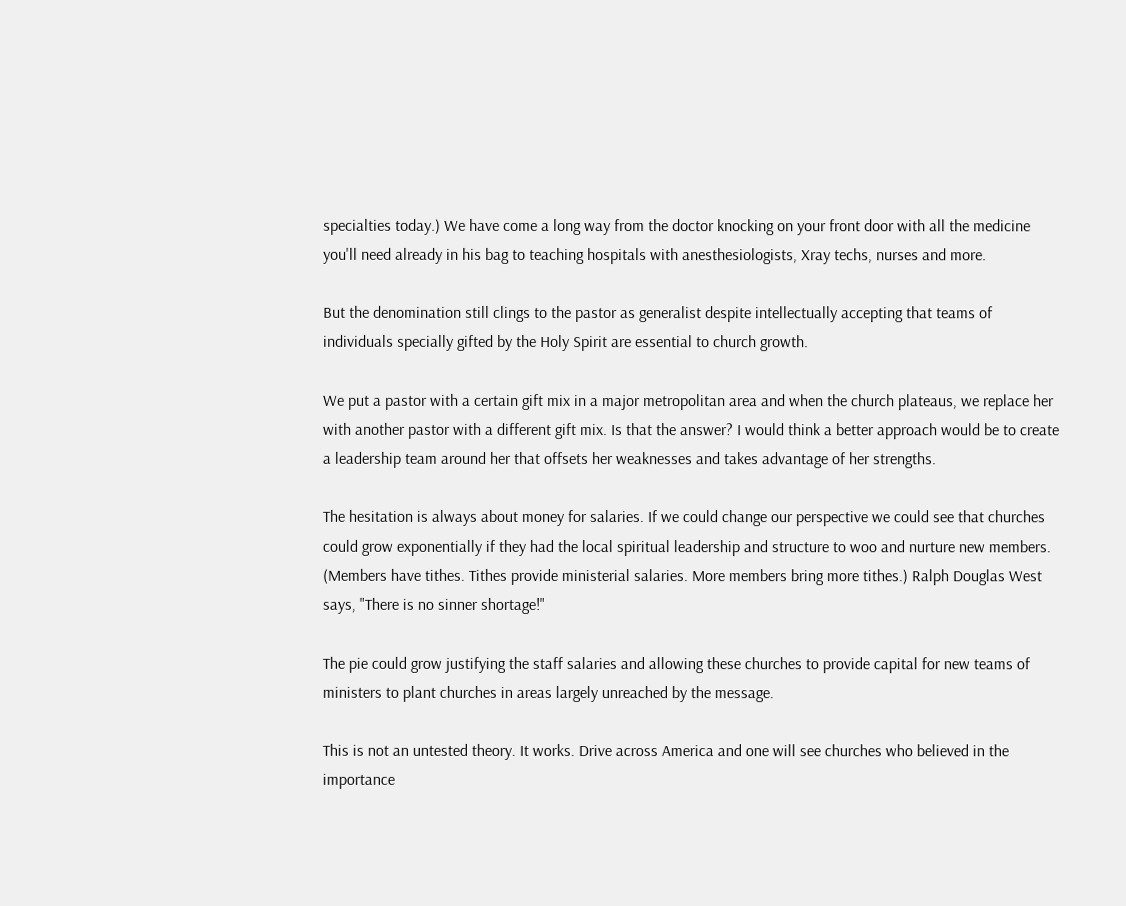specialties today.) We have come a long way from the doctor knocking on your front door with all the medicine you'll need already in his bag to teaching hospitals with anesthesiologists, Xray techs, nurses and more.

But the denomination still clings to the pastor as generalist despite intellectually accepting that teams of individuals specially gifted by the Holy Spirit are essential to church growth.

We put a pastor with a certain gift mix in a major metropolitan area and when the church plateaus, we replace her with another pastor with a different gift mix. Is that the answer? I would think a better approach would be to create a leadership team around her that offsets her weaknesses and takes advantage of her strengths.

The hesitation is always about money for salaries. If we could change our perspective we could see that churches could grow exponentially if they had the local spiritual leadership and structure to woo and nurture new members. (Members have tithes. Tithes provide ministerial salaries. More members bring more tithes.) Ralph Douglas West says, "There is no sinner shortage!"

The pie could grow justifying the staff salaries and allowing these churches to provide capital for new teams of ministers to plant churches in areas largely unreached by the message.

This is not an untested theory. It works. Drive across America and one will see churches who believed in the importance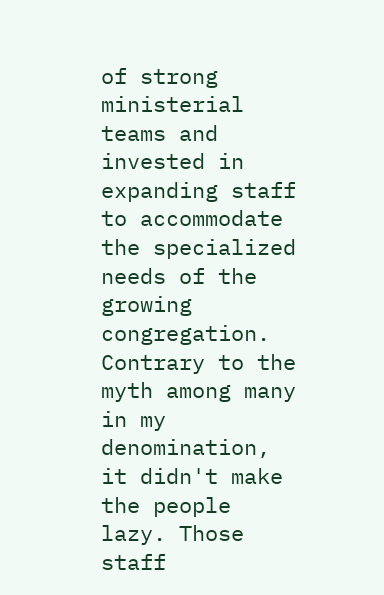of strong ministerial teams and invested in expanding staff to accommodate the specialized needs of the growing congregation. Contrary to the myth among many in my denomination, it didn't make the people lazy. Those staff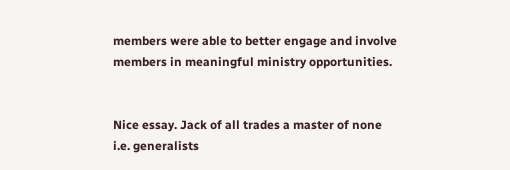members were able to better engage and involve members in meaningful ministry opportunities.


Nice essay. Jack of all trades a master of none i.e. generalists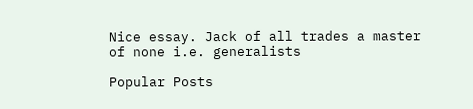Nice essay. Jack of all trades a master of none i.e. generalists

Popular Posts